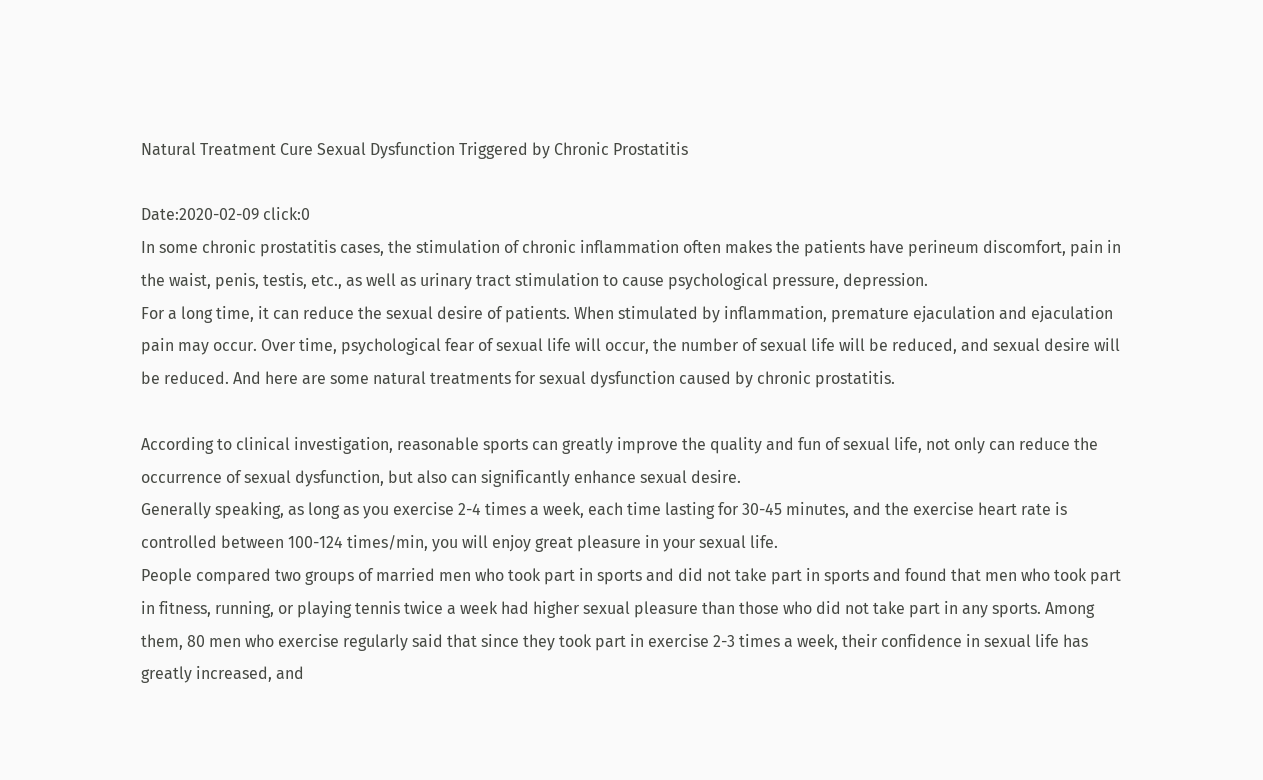Natural Treatment Cure Sexual Dysfunction Triggered by Chronic Prostatitis

Date:2020-02-09 click:0
In some chronic prostatitis cases, the stimulation of chronic inflammation often makes the patients have perineum discomfort, pain in the waist, penis, testis, etc., as well as urinary tract stimulation to cause psychological pressure, depression.
For a long time, it can reduce the sexual desire of patients. When stimulated by inflammation, premature ejaculation and ejaculation pain may occur. Over time, psychological fear of sexual life will occur, the number of sexual life will be reduced, and sexual desire will be reduced. And here are some natural treatments for sexual dysfunction caused by chronic prostatitis.

According to clinical investigation, reasonable sports can greatly improve the quality and fun of sexual life, not only can reduce the occurrence of sexual dysfunction, but also can significantly enhance sexual desire.
Generally speaking, as long as you exercise 2-4 times a week, each time lasting for 30-45 minutes, and the exercise heart rate is controlled between 100-124 times/min, you will enjoy great pleasure in your sexual life.
People compared two groups of married men who took part in sports and did not take part in sports and found that men who took part in fitness, running, or playing tennis twice a week had higher sexual pleasure than those who did not take part in any sports. Among them, 80 men who exercise regularly said that since they took part in exercise 2-3 times a week, their confidence in sexual life has greatly increased, and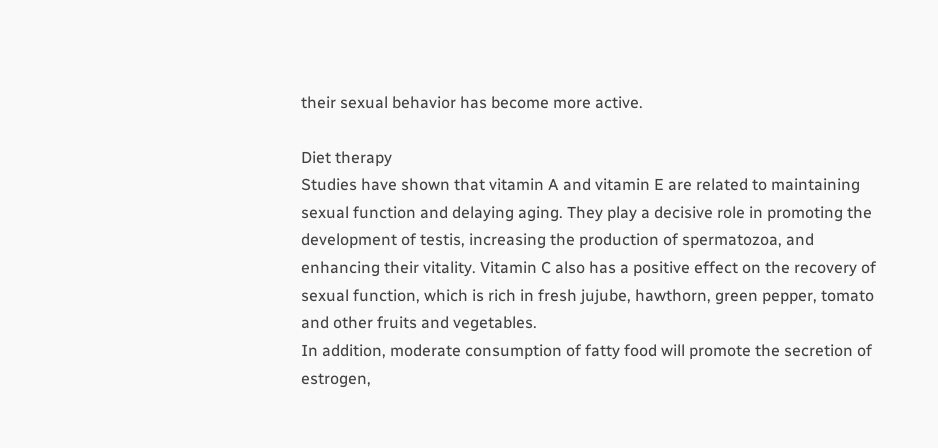their sexual behavior has become more active.

Diet therapy
Studies have shown that vitamin A and vitamin E are related to maintaining sexual function and delaying aging. They play a decisive role in promoting the development of testis, increasing the production of spermatozoa, and enhancing their vitality. Vitamin C also has a positive effect on the recovery of sexual function, which is rich in fresh jujube, hawthorn, green pepper, tomato and other fruits and vegetables.
In addition, moderate consumption of fatty food will promote the secretion of estrogen,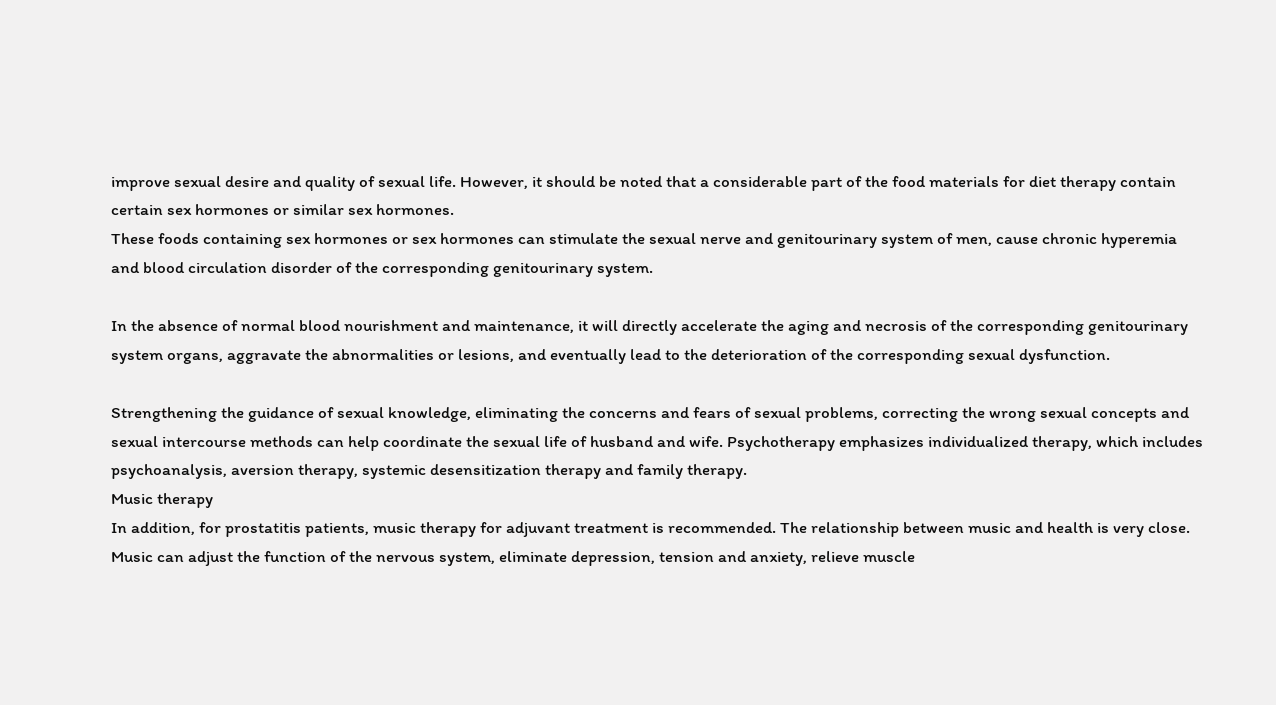improve sexual desire and quality of sexual life. However, it should be noted that a considerable part of the food materials for diet therapy contain certain sex hormones or similar sex hormones.
These foods containing sex hormones or sex hormones can stimulate the sexual nerve and genitourinary system of men, cause chronic hyperemia and blood circulation disorder of the corresponding genitourinary system.

In the absence of normal blood nourishment and maintenance, it will directly accelerate the aging and necrosis of the corresponding genitourinary system organs, aggravate the abnormalities or lesions, and eventually lead to the deterioration of the corresponding sexual dysfunction.

Strengthening the guidance of sexual knowledge, eliminating the concerns and fears of sexual problems, correcting the wrong sexual concepts and sexual intercourse methods can help coordinate the sexual life of husband and wife. Psychotherapy emphasizes individualized therapy, which includes psychoanalysis, aversion therapy, systemic desensitization therapy and family therapy.
Music therapy
In addition, for prostatitis patients, music therapy for adjuvant treatment is recommended. The relationship between music and health is very close. Music can adjust the function of the nervous system, eliminate depression, tension and anxiety, relieve muscle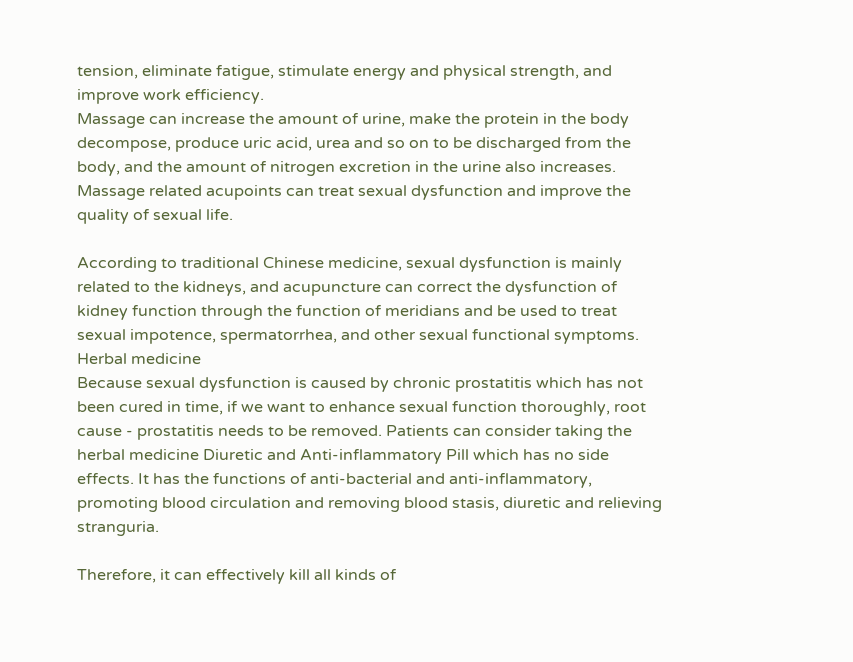tension, eliminate fatigue, stimulate energy and physical strength, and improve work efficiency.
Massage can increase the amount of urine, make the protein in the body decompose, produce uric acid, urea and so on to be discharged from the body, and the amount of nitrogen excretion in the urine also increases. Massage related acupoints can treat sexual dysfunction and improve the quality of sexual life.

According to traditional Chinese medicine, sexual dysfunction is mainly related to the kidneys, and acupuncture can correct the dysfunction of kidney function through the function of meridians and be used to treat sexual impotence, spermatorrhea, and other sexual functional symptoms.
Herbal medicine
Because sexual dysfunction is caused by chronic prostatitis which has not been cured in time, if we want to enhance sexual function thoroughly, root cause - prostatitis needs to be removed. Patients can consider taking the herbal medicine Diuretic and Anti-inflammatory Pill which has no side effects. It has the functions of anti-bacterial and anti-inflammatory, promoting blood circulation and removing blood stasis, diuretic and relieving stranguria.

Therefore, it can effectively kill all kinds of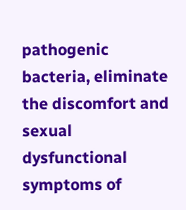pathogenic bacteria, eliminate the discomfort and sexual dysfunctional symptoms of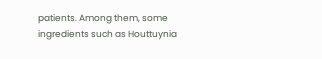patients. Among them, some ingredients such as Houttuynia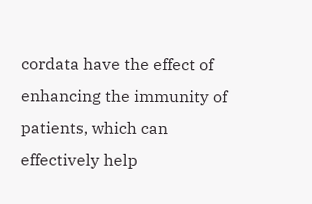cordata have the effect of enhancing the immunity of patients, which can effectively help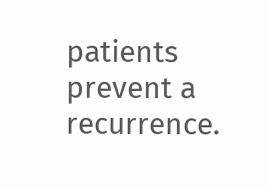patients prevent a recurrence.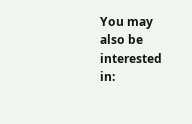You may also be interested in: